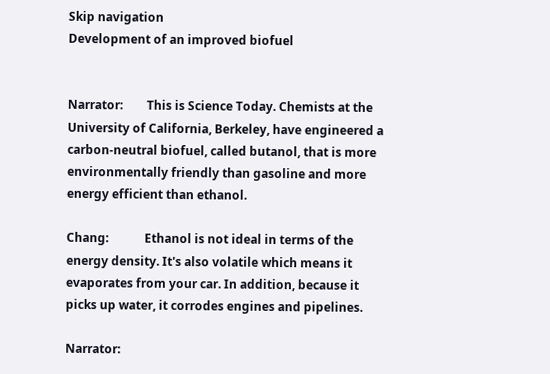Skip navigation
Development of an improved biofuel


Narrator:        This is Science Today. Chemists at the University of California, Berkeley, have engineered a carbon-neutral biofuel, called butanol, that is more environmentally friendly than gasoline and more energy efficient than ethanol.

Chang:            Ethanol is not ideal in terms of the energy density. It's also volatile which means it evaporates from your car. In addition, because it picks up water, it corrodes engines and pipelines.

Narrator: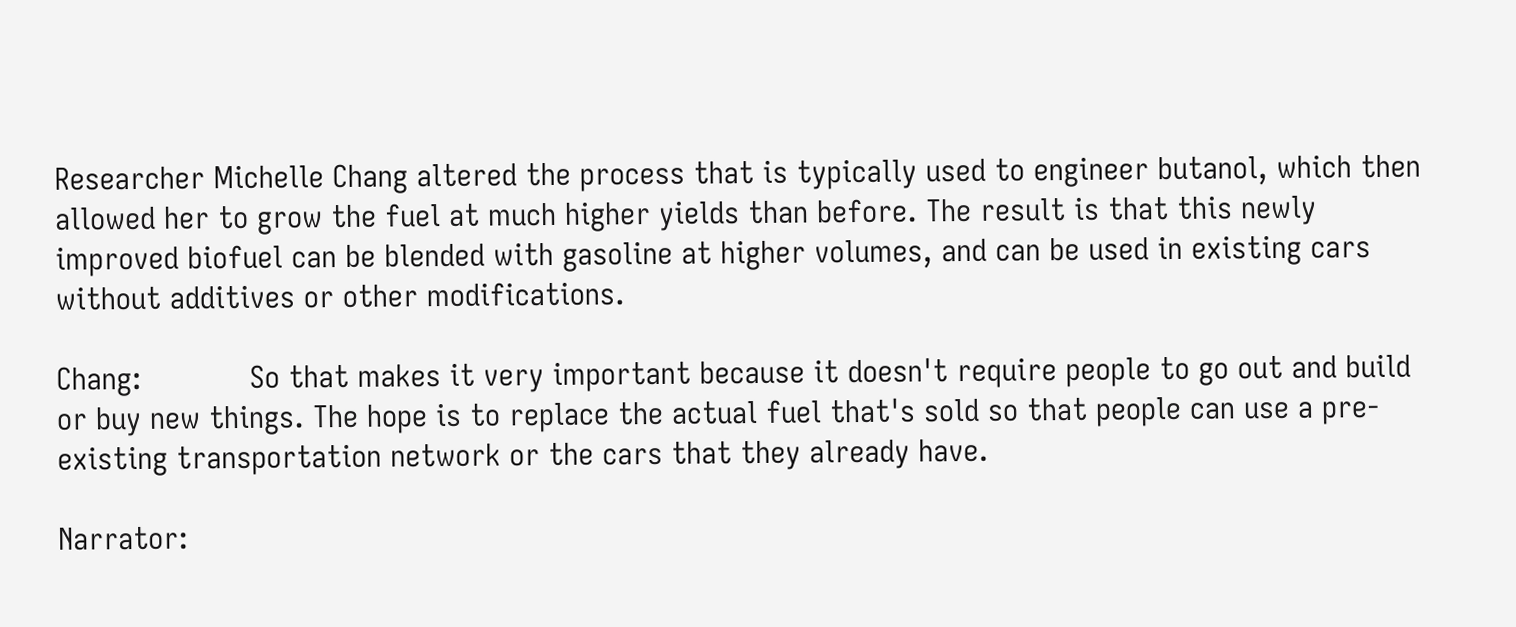Researcher Michelle Chang altered the process that is typically used to engineer butanol, which then allowed her to grow the fuel at much higher yields than before. The result is that this newly improved biofuel can be blended with gasoline at higher volumes, and can be used in existing cars without additives or other modifications.

Chang:            So that makes it very important because it doesn't require people to go out and build or buy new things. The hope is to replace the actual fuel that's sold so that people can use a pre-existing transportation network or the cars that they already have.

Narrator: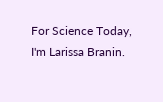For Science Today, I'm Larissa Branin.